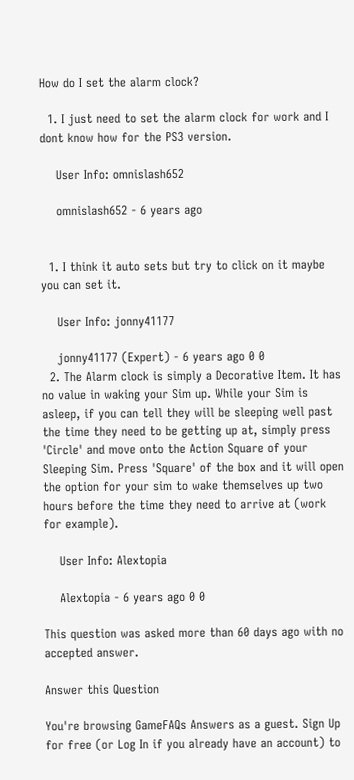How do I set the alarm clock?

  1. I just need to set the alarm clock for work and I dont know how for the PS3 version.

    User Info: omnislash652

    omnislash652 - 6 years ago


  1. I think it auto sets but try to click on it maybe you can set it.

    User Info: jonny41177

    jonny41177 (Expert) - 6 years ago 0 0
  2. The Alarm clock is simply a Decorative Item. It has no value in waking your Sim up. While your Sim is asleep, if you can tell they will be sleeping well past the time they need to be getting up at, simply press 'Circle' and move onto the Action Square of your Sleeping Sim. Press 'Square' of the box and it will open the option for your sim to wake themselves up two hours before the time they need to arrive at (work for example).

    User Info: Alextopia

    Alextopia - 6 years ago 0 0

This question was asked more than 60 days ago with no accepted answer.

Answer this Question

You're browsing GameFAQs Answers as a guest. Sign Up for free (or Log In if you already have an account) to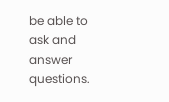be able to ask and answer questions.